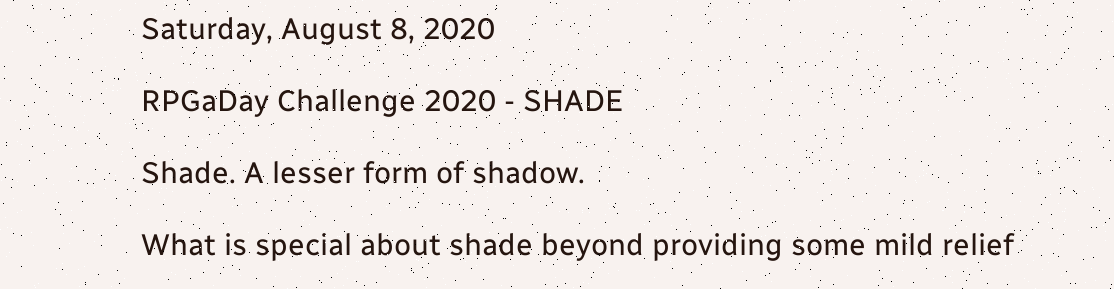Saturday, August 8, 2020

RPGaDay Challenge 2020 - SHADE

Shade. A lesser form of shadow.

What is special about shade beyond providing some mild relief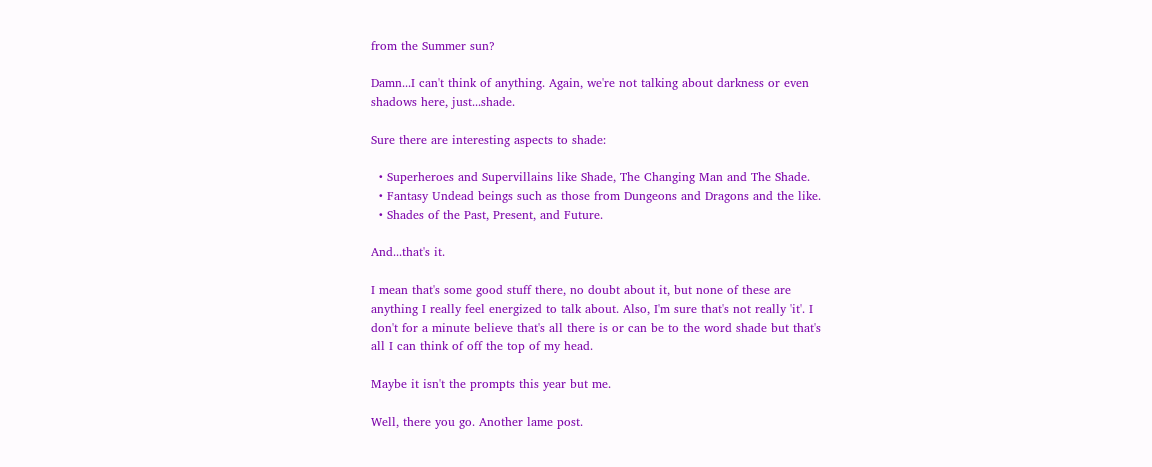from the Summer sun?

Damn...I can't think of anything. Again, we're not talking about darkness or even shadows here, just...shade.

Sure there are interesting aspects to shade:

  • Superheroes and Supervillains like Shade, The Changing Man and The Shade.
  • Fantasy Undead beings such as those from Dungeons and Dragons and the like.
  • Shades of the Past, Present, and Future.

And...that's it.

I mean that's some good stuff there, no doubt about it, but none of these are anything I really feel energized to talk about. Also, I'm sure that's not really 'it'. I don't for a minute believe that's all there is or can be to the word shade but that's all I can think of off the top of my head.

Maybe it isn't the prompts this year but me.

Well, there you go. Another lame post.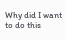Why did I want to do this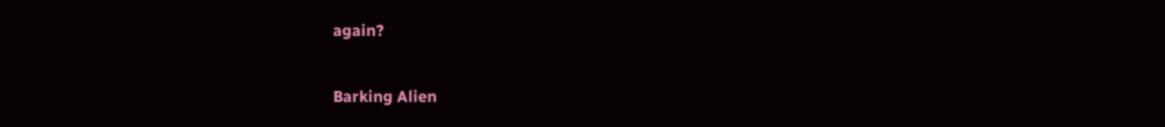again?

Barking Alien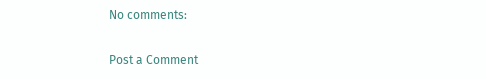No comments:

Post a Comment